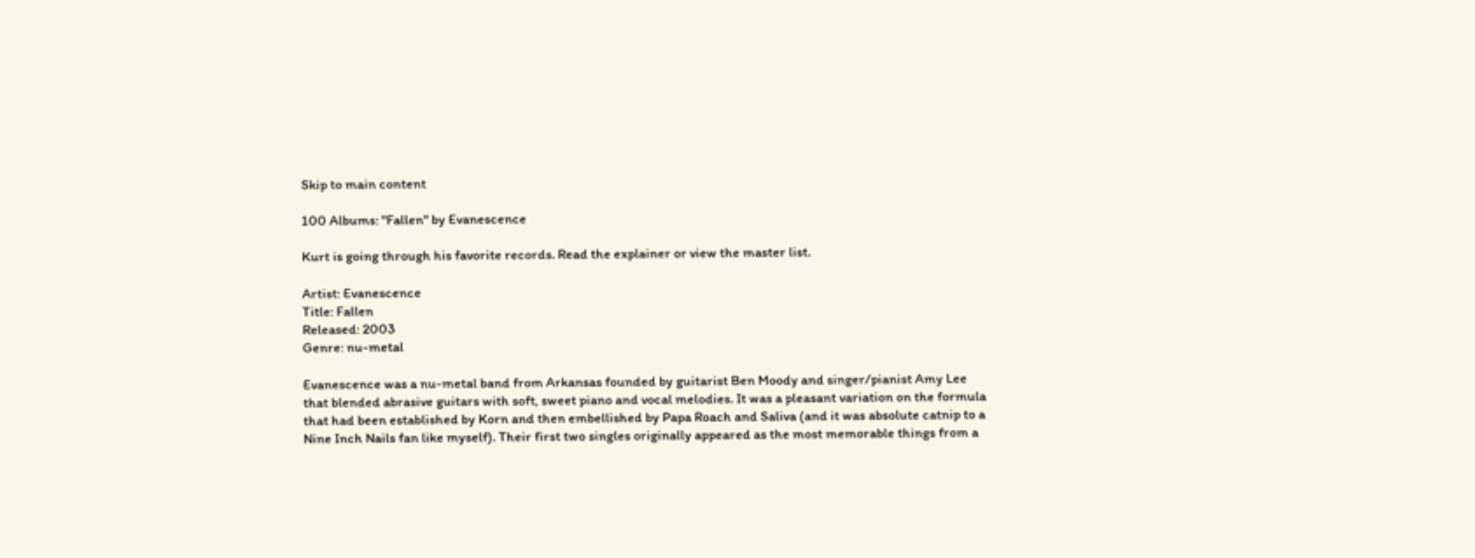Skip to main content

100 Albums: "Fallen" by Evanescence

Kurt is going through his favorite records. Read the explainer or view the master list.

Artist: Evanescence
Title: Fallen
Released: 2003
Genre: nu-metal

Evanescence was a nu-metal band from Arkansas founded by guitarist Ben Moody and singer/pianist Amy Lee that blended abrasive guitars with soft, sweet piano and vocal melodies. It was a pleasant variation on the formula that had been established by Korn and then embellished by Papa Roach and Saliva (and it was absolute catnip to a Nine Inch Nails fan like myself). Their first two singles originally appeared as the most memorable things from a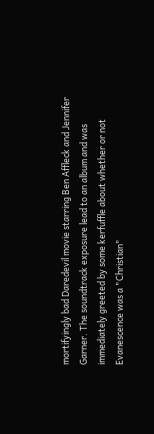mortifyingly bad Daredevil movie starring Ben Affleck and Jennifer Garner. The soundtrack exposure lead to an album and was immediately greeted by some kerfuffle about whether or not Evanescence was a "Christian"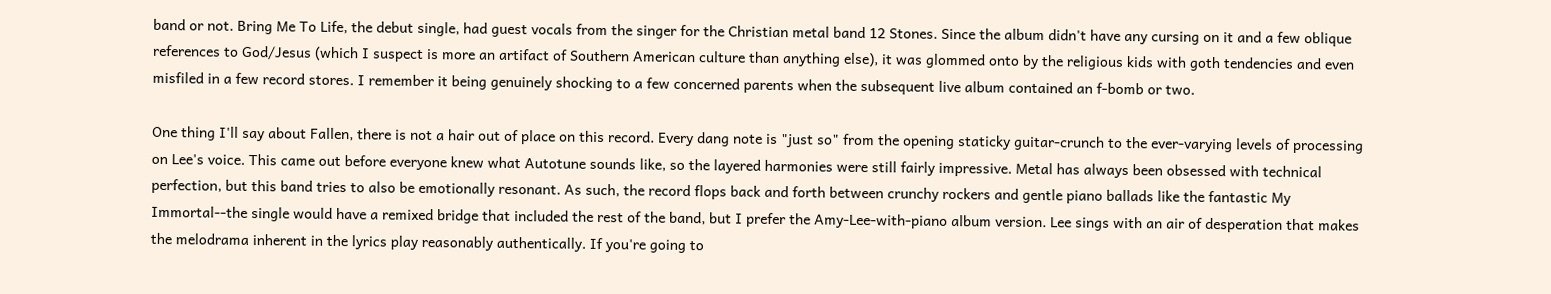band or not. Bring Me To Life, the debut single, had guest vocals from the singer for the Christian metal band 12 Stones. Since the album didn't have any cursing on it and a few oblique references to God/Jesus (which I suspect is more an artifact of Southern American culture than anything else), it was glommed onto by the religious kids with goth tendencies and even misfiled in a few record stores. I remember it being genuinely shocking to a few concerned parents when the subsequent live album contained an f-bomb or two.

One thing I'll say about Fallen, there is not a hair out of place on this record. Every dang note is "just so" from the opening staticky guitar-crunch to the ever-varying levels of processing on Lee's voice. This came out before everyone knew what Autotune sounds like, so the layered harmonies were still fairly impressive. Metal has always been obsessed with technical perfection, but this band tries to also be emotionally resonant. As such, the record flops back and forth between crunchy rockers and gentle piano ballads like the fantastic My Immortal--the single would have a remixed bridge that included the rest of the band, but I prefer the Amy-Lee-with-piano album version. Lee sings with an air of desperation that makes the melodrama inherent in the lyrics play reasonably authentically. If you're going to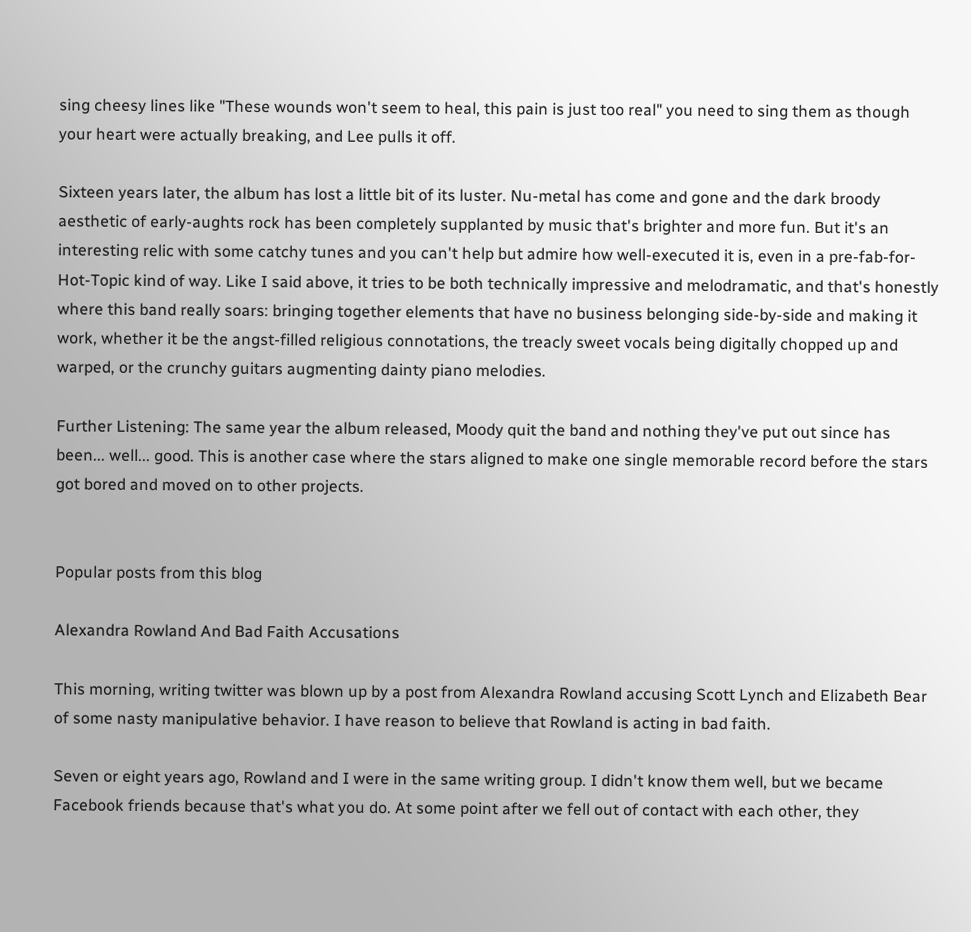sing cheesy lines like "These wounds won't seem to heal, this pain is just too real" you need to sing them as though your heart were actually breaking, and Lee pulls it off.

Sixteen years later, the album has lost a little bit of its luster. Nu-metal has come and gone and the dark broody aesthetic of early-aughts rock has been completely supplanted by music that's brighter and more fun. But it's an interesting relic with some catchy tunes and you can't help but admire how well-executed it is, even in a pre-fab-for-Hot-Topic kind of way. Like I said above, it tries to be both technically impressive and melodramatic, and that's honestly where this band really soars: bringing together elements that have no business belonging side-by-side and making it work, whether it be the angst-filled religious connotations, the treacly sweet vocals being digitally chopped up and warped, or the crunchy guitars augmenting dainty piano melodies.

Further Listening: The same year the album released, Moody quit the band and nothing they've put out since has been... well... good. This is another case where the stars aligned to make one single memorable record before the stars got bored and moved on to other projects.


Popular posts from this blog

Alexandra Rowland And Bad Faith Accusations

This morning, writing twitter was blown up by a post from Alexandra Rowland accusing Scott Lynch and Elizabeth Bear of some nasty manipulative behavior. I have reason to believe that Rowland is acting in bad faith.

Seven or eight years ago, Rowland and I were in the same writing group. I didn't know them well, but we became Facebook friends because that's what you do. At some point after we fell out of contact with each other, they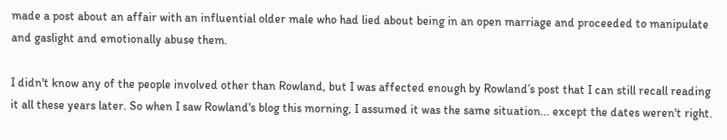made a post about an affair with an influential older male who had lied about being in an open marriage and proceeded to manipulate and gaslight and emotionally abuse them.

I didn't know any of the people involved other than Rowland, but I was affected enough by Rowland’s post that I can still recall reading it all these years later. So when I saw Rowland's blog this morning, I assumed it was the same situation... except the dates weren't right.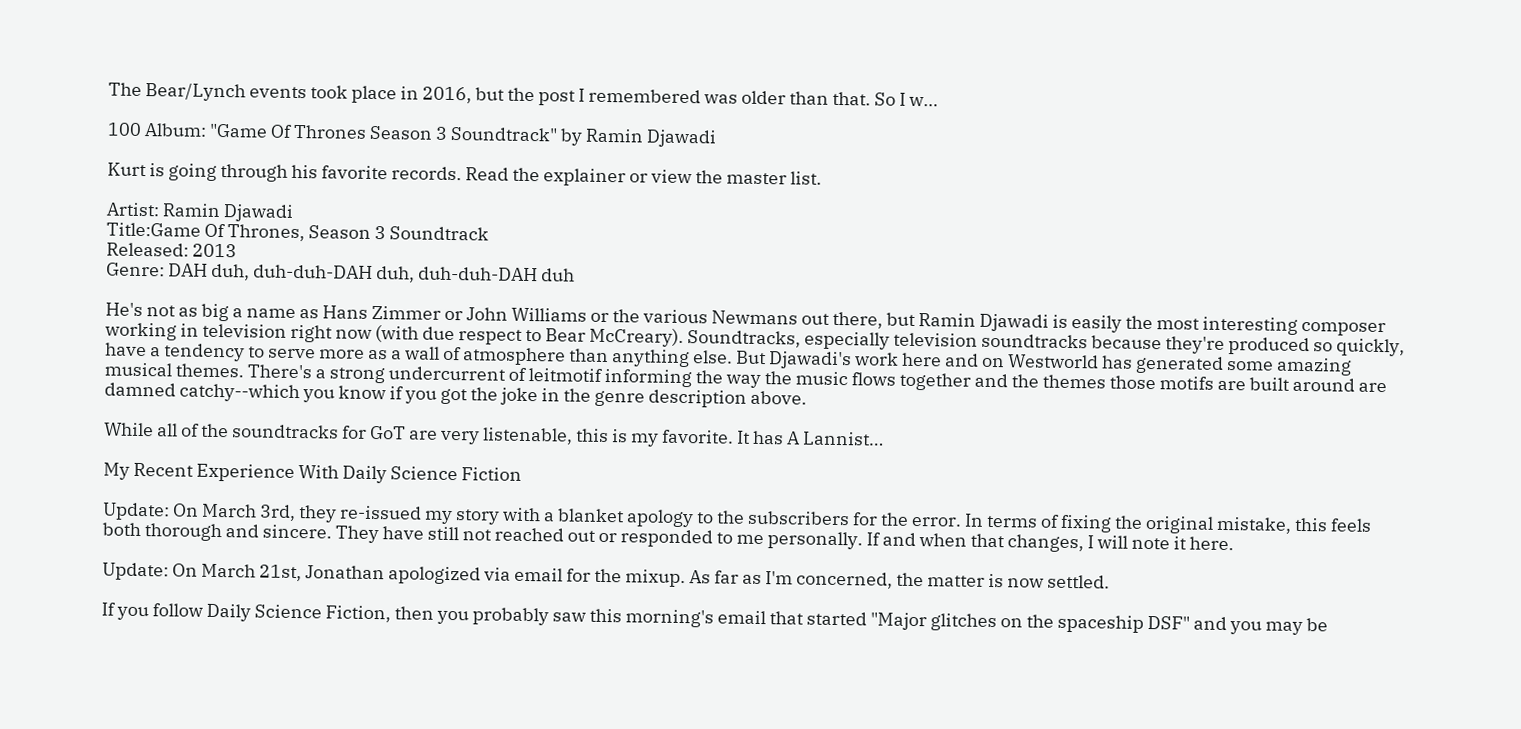The Bear/Lynch events took place in 2016, but the post I remembered was older than that. So I w…

100 Album: "Game Of Thrones Season 3 Soundtrack" by Ramin Djawadi

Kurt is going through his favorite records. Read the explainer or view the master list.

Artist: Ramin Djawadi
Title:Game Of Thrones, Season 3 Soundtrack
Released: 2013
Genre: DAH duh, duh-duh-DAH duh, duh-duh-DAH duh

He's not as big a name as Hans Zimmer or John Williams or the various Newmans out there, but Ramin Djawadi is easily the most interesting composer working in television right now (with due respect to Bear McCreary). Soundtracks, especially television soundtracks because they're produced so quickly, have a tendency to serve more as a wall of atmosphere than anything else. But Djawadi's work here and on Westworld has generated some amazing musical themes. There's a strong undercurrent of leitmotif informing the way the music flows together and the themes those motifs are built around are damned catchy--which you know if you got the joke in the genre description above.

While all of the soundtracks for GoT are very listenable, this is my favorite. It has A Lannist…

My Recent Experience With Daily Science Fiction

Update: On March 3rd, they re-issued my story with a blanket apology to the subscribers for the error. In terms of fixing the original mistake, this feels both thorough and sincere. They have still not reached out or responded to me personally. If and when that changes, I will note it here.

Update: On March 21st, Jonathan apologized via email for the mixup. As far as I'm concerned, the matter is now settled.

If you follow Daily Science Fiction, then you probably saw this morning's email that started "Major glitches on the spaceship DSF" and you may be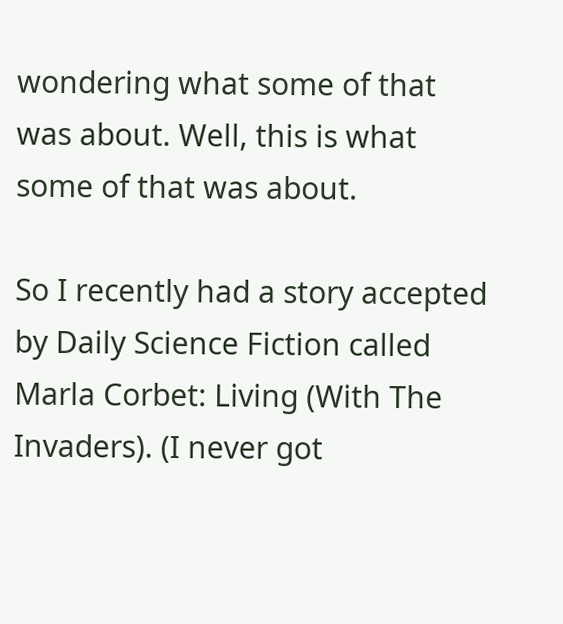wondering what some of that was about. Well, this is what some of that was about.

So I recently had a story accepted by Daily Science Fiction called Marla Corbet: Living (With The Invaders). (I never got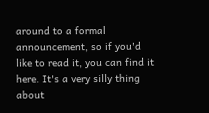around to a formal announcement, so if you'd like to read it, you can find it here. It's a very silly thing about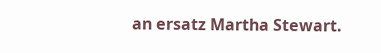an ersatz Martha Stewart.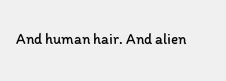And human hair. And alien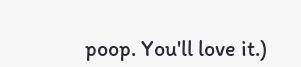poop. You'll love it.)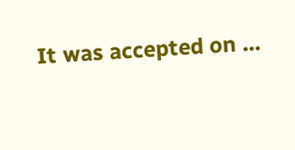It was accepted on …